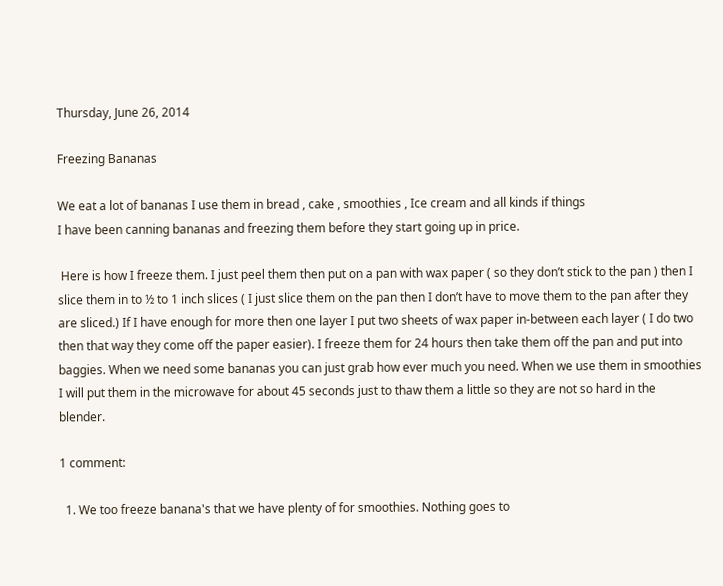Thursday, June 26, 2014

Freezing Bananas

We eat a lot of bananas I use them in bread , cake , smoothies , Ice cream and all kinds if things
I have been canning bananas and freezing them before they start going up in price.

 Here is how I freeze them. I just peel them then put on a pan with wax paper ( so they don’t stick to the pan ) then I slice them in to ½ to 1 inch slices ( I just slice them on the pan then I don’t have to move them to the pan after they are sliced.) If I have enough for more then one layer I put two sheets of wax paper in-between each layer ( I do two then that way they come off the paper easier). I freeze them for 24 hours then take them off the pan and put into baggies. When we need some bananas you can just grab how ever much you need. When we use them in smoothies I will put them in the microwave for about 45 seconds just to thaw them a little so they are not so hard in the blender.

1 comment:

  1. We too freeze banana's that we have plenty of for smoothies. Nothing goes to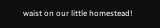waist on our little homestead!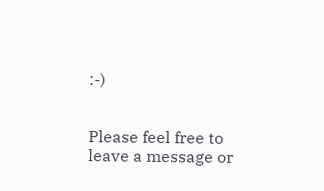:-)


Please feel free to leave a message or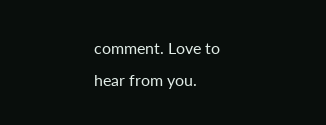comment. Love to hear from you.